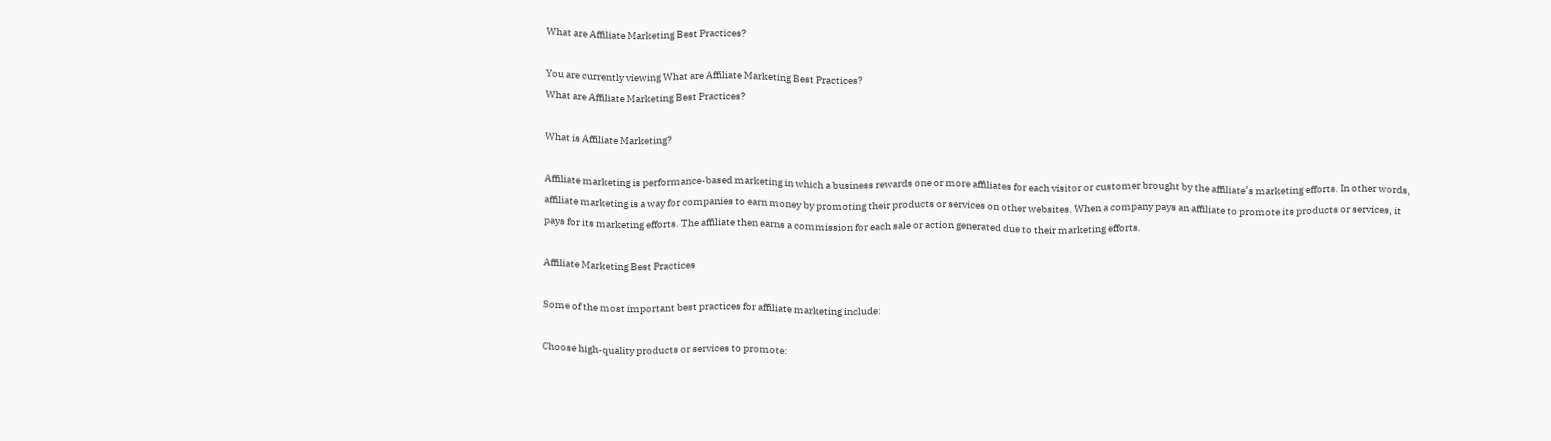What are Affiliate Marketing Best Practices?

You are currently viewing What are Affiliate Marketing Best Practices?
What are Affiliate Marketing Best Practices?

What is Affiliate Marketing?

Affiliate marketing is performance-based marketing in which a business rewards one or more affiliates for each visitor or customer brought by the affiliate’s marketing efforts. In other words, affiliate marketing is a way for companies to earn money by promoting their products or services on other websites. When a company pays an affiliate to promote its products or services, it pays for its marketing efforts. The affiliate then earns a commission for each sale or action generated due to their marketing efforts.

Affiliate Marketing Best Practices

Some of the most important best practices for affiliate marketing include:

Choose high-quality products or services to promote: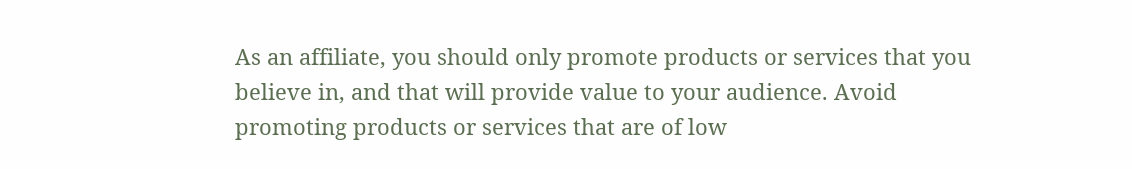As an affiliate, you should only promote products or services that you believe in, and that will provide value to your audience. Avoid promoting products or services that are of low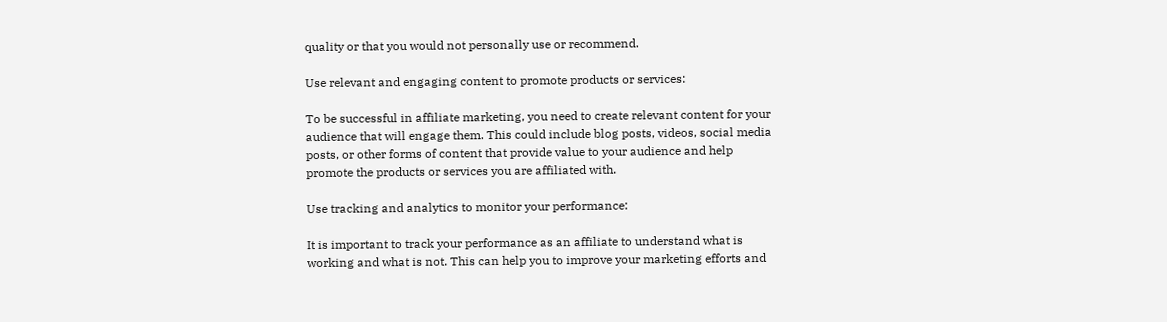quality or that you would not personally use or recommend.

Use relevant and engaging content to promote products or services:

To be successful in affiliate marketing, you need to create relevant content for your audience that will engage them. This could include blog posts, videos, social media posts, or other forms of content that provide value to your audience and help promote the products or services you are affiliated with.

Use tracking and analytics to monitor your performance:

It is important to track your performance as an affiliate to understand what is working and what is not. This can help you to improve your marketing efforts and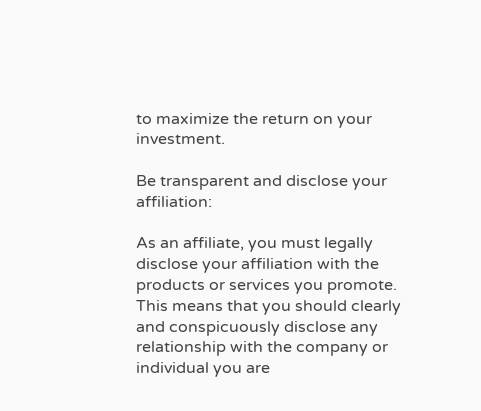to maximize the return on your investment.

Be transparent and disclose your affiliation:

As an affiliate, you must legally disclose your affiliation with the products or services you promote. This means that you should clearly and conspicuously disclose any relationship with the company or individual you are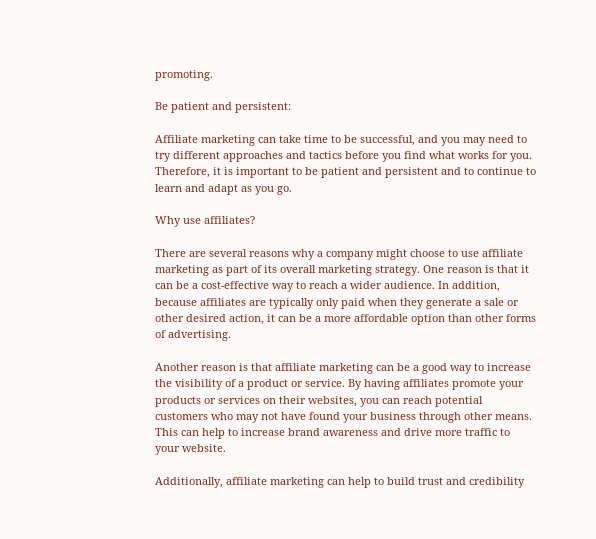promoting.

Be patient and persistent:

Affiliate marketing can take time to be successful, and you may need to try different approaches and tactics before you find what works for you. Therefore, it is important to be patient and persistent and to continue to learn and adapt as you go.

Why use affiliates?

There are several reasons why a company might choose to use affiliate marketing as part of its overall marketing strategy. One reason is that it can be a cost-effective way to reach a wider audience. In addition, because affiliates are typically only paid when they generate a sale or other desired action, it can be a more affordable option than other forms of advertising.

Another reason is that affiliate marketing can be a good way to increase the visibility of a product or service. By having affiliates promote your products or services on their websites, you can reach potential customers who may not have found your business through other means. This can help to increase brand awareness and drive more traffic to your website.

Additionally, affiliate marketing can help to build trust and credibility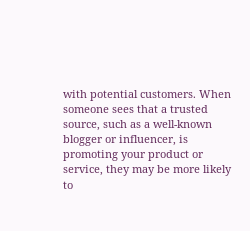with potential customers. When someone sees that a trusted source, such as a well-known blogger or influencer, is promoting your product or service, they may be more likely to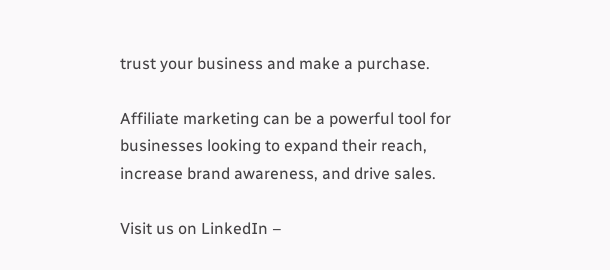trust your business and make a purchase.

Affiliate marketing can be a powerful tool for businesses looking to expand their reach, increase brand awareness, and drive sales.

Visit us on LinkedIn –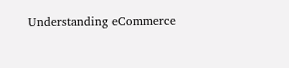Understanding eCommerce